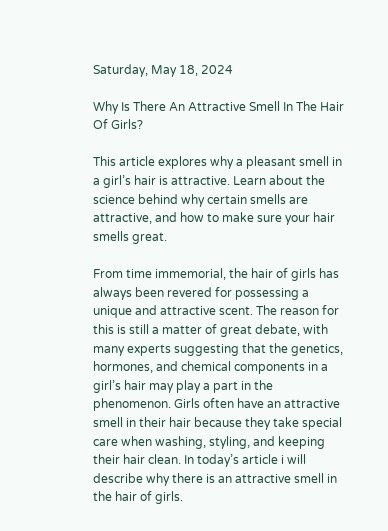Saturday, May 18, 2024

Why Is There An Attractive Smell In The Hair Of Girls?

This article explores why a pleasant smell in a girl’s hair is attractive. Learn about the science behind why certain smells are attractive, and how to make sure your hair smells great.

From time immemorial, the hair of girls has always been revered for possessing a unique and attractive scent. The reason for this is still a matter of great debate, with many experts suggesting that the genetics, hormones, and chemical components in a girl’s hair may play a part in the phenomenon. Girls often have an attractive smell in their hair because they take special care when washing, styling, and keeping their hair clean. In today’s article i will describe why there is an attractive smell in the hair of girls.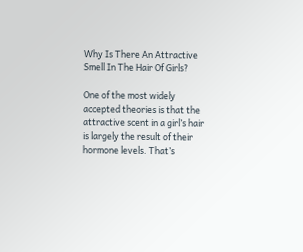Why Is There An Attractive Smell In The Hair Of Girls?

One of the most widely accepted theories is that the attractive scent in a girl’s hair is largely the result of their hormone levels. That’s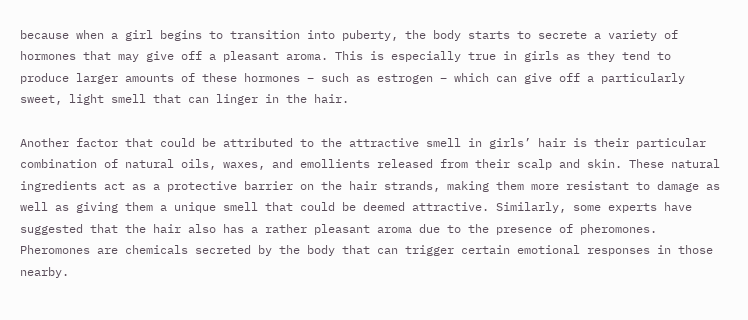because when a girl begins to transition into puberty, the body starts to secrete a variety of hormones that may give off a pleasant aroma. This is especially true in girls as they tend to produce larger amounts of these hormones – such as estrogen – which can give off a particularly sweet, light smell that can linger in the hair.

Another factor that could be attributed to the attractive smell in girls’ hair is their particular combination of natural oils, waxes, and emollients released from their scalp and skin. These natural ingredients act as a protective barrier on the hair strands, making them more resistant to damage as well as giving them a unique smell that could be deemed attractive. Similarly, some experts have suggested that the hair also has a rather pleasant aroma due to the presence of pheromones. Pheromones are chemicals secreted by the body that can trigger certain emotional responses in those nearby.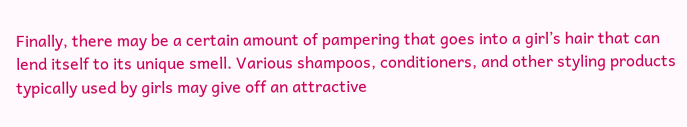Finally, there may be a certain amount of pampering that goes into a girl’s hair that can lend itself to its unique smell. Various shampoos, conditioners, and other styling products typically used by girls may give off an attractive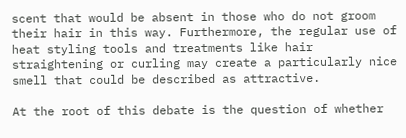scent that would be absent in those who do not groom their hair in this way. Furthermore, the regular use of heat styling tools and treatments like hair straightening or curling may create a particularly nice smell that could be described as attractive.

At the root of this debate is the question of whether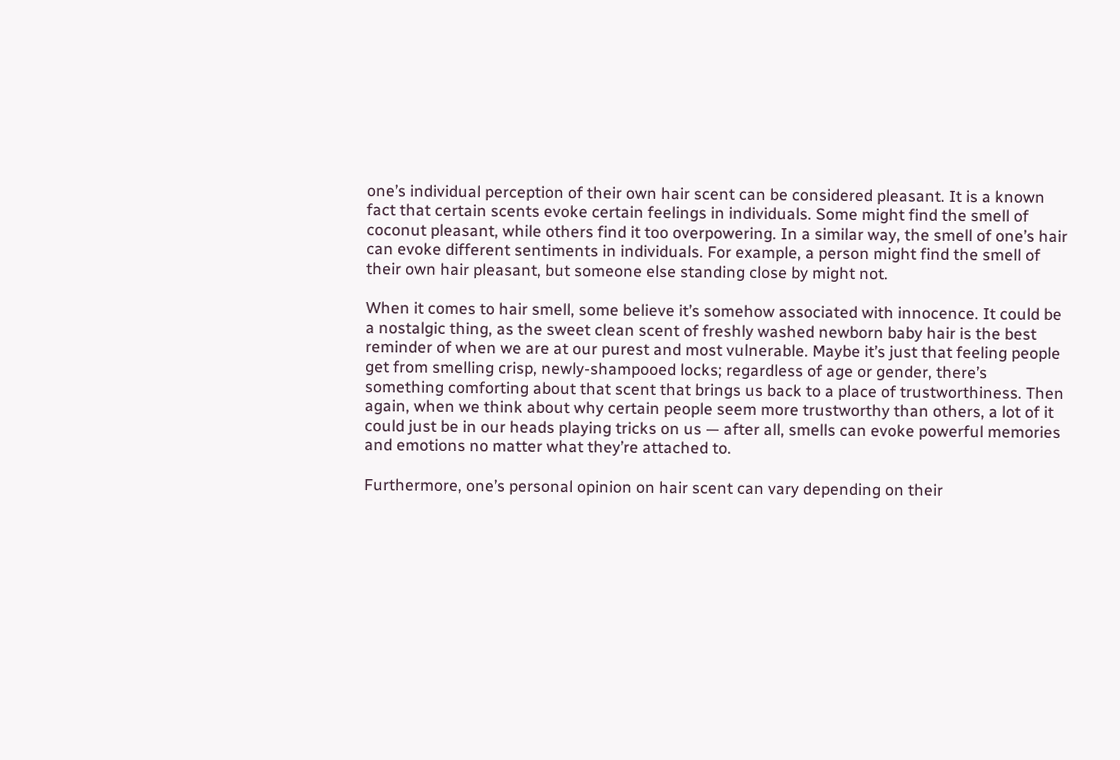one’s individual perception of their own hair scent can be considered pleasant. It is a known fact that certain scents evoke certain feelings in individuals. Some might find the smell of coconut pleasant, while others find it too overpowering. In a similar way, the smell of one’s hair can evoke different sentiments in individuals. For example, a person might find the smell of their own hair pleasant, but someone else standing close by might not.

When it comes to hair smell, some believe it’s somehow associated with innocence. It could be a nostalgic thing, as the sweet clean scent of freshly washed newborn baby hair is the best reminder of when we are at our purest and most vulnerable. Maybe it’s just that feeling people get from smelling crisp, newly-shampooed locks; regardless of age or gender, there’s something comforting about that scent that brings us back to a place of trustworthiness. Then again, when we think about why certain people seem more trustworthy than others, a lot of it could just be in our heads playing tricks on us — after all, smells can evoke powerful memories and emotions no matter what they’re attached to.

Furthermore, one’s personal opinion on hair scent can vary depending on their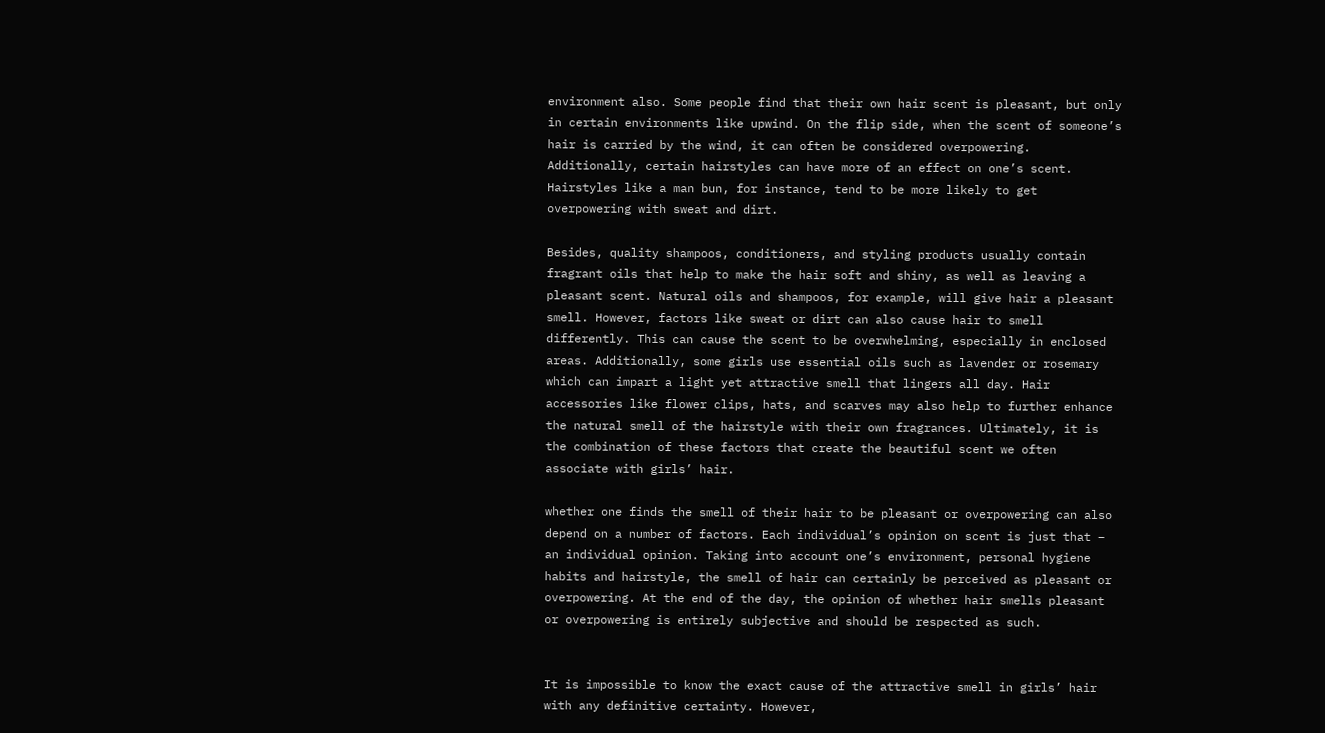environment also. Some people find that their own hair scent is pleasant, but only in certain environments like upwind. On the flip side, when the scent of someone’s hair is carried by the wind, it can often be considered overpowering. Additionally, certain hairstyles can have more of an effect on one’s scent. Hairstyles like a man bun, for instance, tend to be more likely to get overpowering with sweat and dirt.

Besides, quality shampoos, conditioners, and styling products usually contain fragrant oils that help to make the hair soft and shiny, as well as leaving a pleasant scent. Natural oils and shampoos, for example, will give hair a pleasant smell. However, factors like sweat or dirt can also cause hair to smell differently. This can cause the scent to be overwhelming, especially in enclosed areas. Additionally, some girls use essential oils such as lavender or rosemary which can impart a light yet attractive smell that lingers all day. Hair accessories like flower clips, hats, and scarves may also help to further enhance the natural smell of the hairstyle with their own fragrances. Ultimately, it is the combination of these factors that create the beautiful scent we often associate with girls’ hair.

whether one finds the smell of their hair to be pleasant or overpowering can also depend on a number of factors. Each individual’s opinion on scent is just that – an individual opinion. Taking into account one’s environment, personal hygiene habits and hairstyle, the smell of hair can certainly be perceived as pleasant or overpowering. At the end of the day, the opinion of whether hair smells pleasant or overpowering is entirely subjective and should be respected as such.


It is impossible to know the exact cause of the attractive smell in girls’ hair with any definitive certainty. However,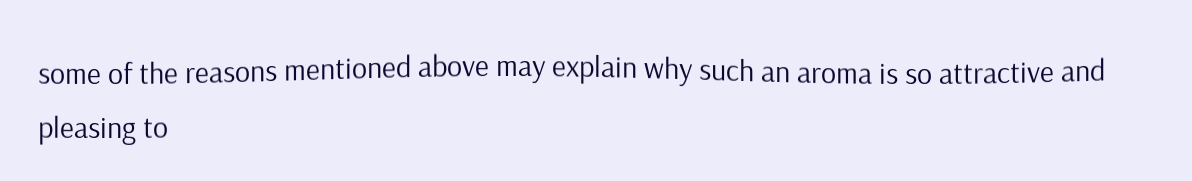some of the reasons mentioned above may explain why such an aroma is so attractive and pleasing to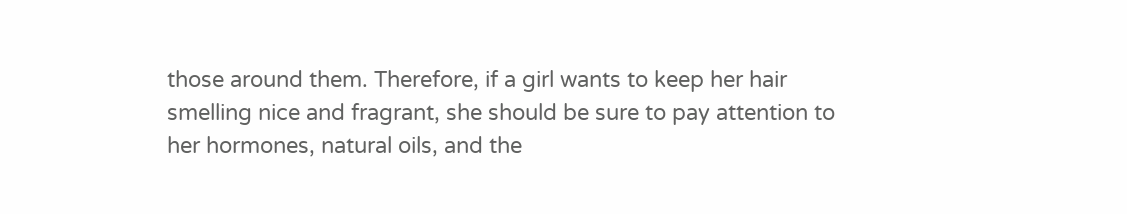those around them. Therefore, if a girl wants to keep her hair smelling nice and fragrant, she should be sure to pay attention to her hormones, natural oils, and the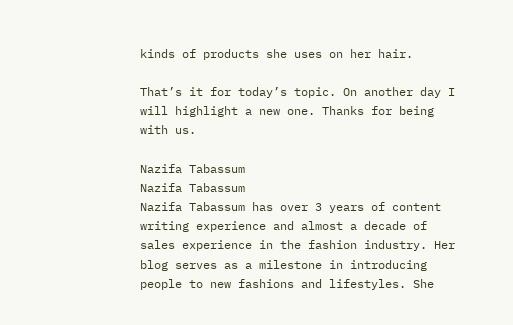kinds of products she uses on her hair.

That’s it for today’s topic. On another day I will highlight a new one. Thanks for being with us.

Nazifa Tabassum
Nazifa Tabassum
Nazifa Tabassum has over 3 years of content writing experience and almost a decade of sales experience in the fashion industry. Her blog serves as a milestone in introducing people to new fashions and lifestyles. She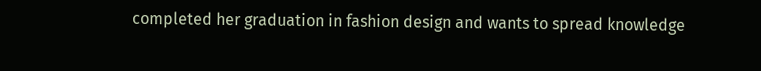completed her graduation in fashion design and wants to spread knowledge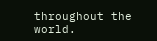throughout the world.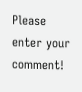Please enter your comment!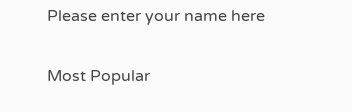Please enter your name here

Most Popular